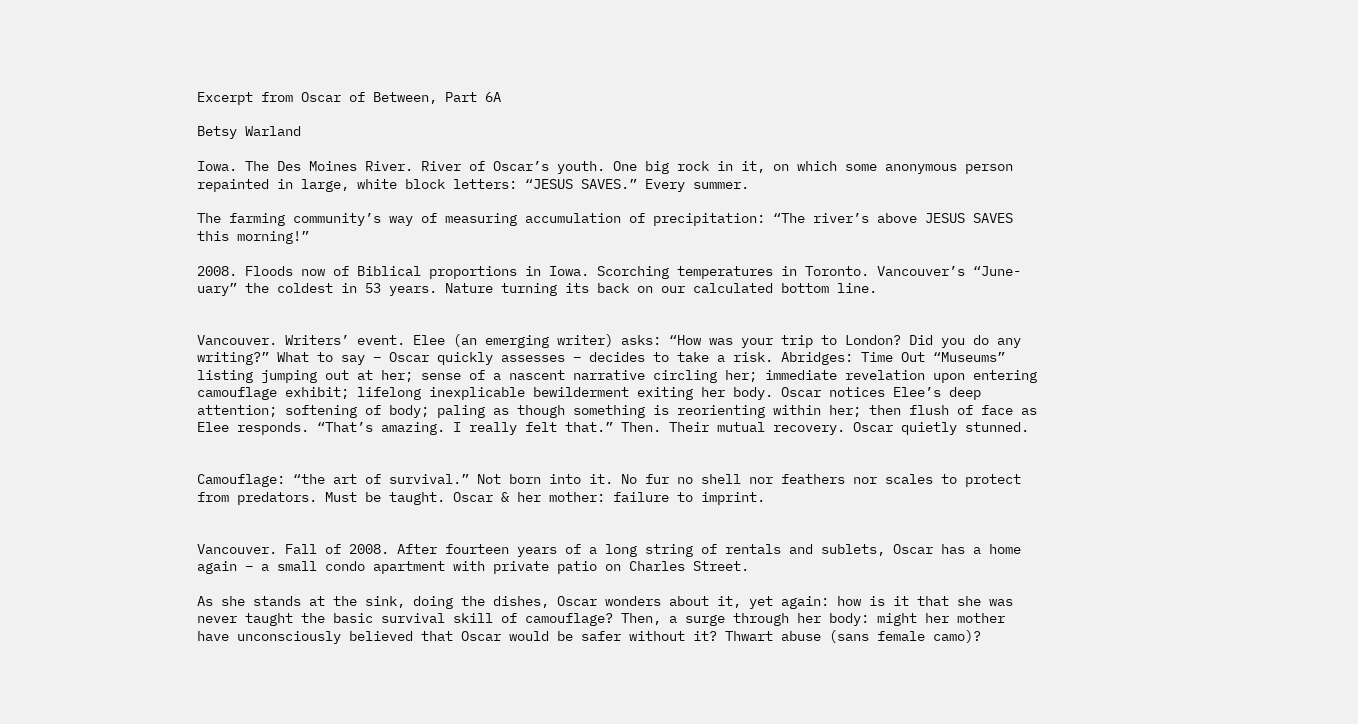Excerpt from Oscar of Between, Part 6A

Betsy Warland

Iowa. The Des Moines River. River of Oscar’s youth. One big rock in it, on which some anonymous person repainted in large, white block letters: “JESUS SAVES.” Every summer.

The farming community’s way of measuring accumulation of precipitation: “The river’s above JESUS SAVES this morning!”

2008. Floods now of Biblical proportions in Iowa. Scorching temperatures in Toronto. Vancouver’s “June-uary” the coldest in 53 years. Nature turning its back on our calculated bottom line.


Vancouver. Writers’ event. Elee (an emerging writer) asks: “How was your trip to London? Did you do any writing?” What to say – Oscar quickly assesses – decides to take a risk. Abridges: Time Out “Museums” listing jumping out at her; sense of a nascent narrative circling her; immediate revelation upon entering camouflage exhibit; lifelong inexplicable bewilderment exiting her body. Oscar notices Elee’s deep attention; softening of body; paling as though something is reorienting within her; then flush of face as Elee responds. “That’s amazing. I really felt that.” Then. Their mutual recovery. Oscar quietly stunned.


Camouflage: “the art of survival.” Not born into it. No fur no shell nor feathers nor scales to protect from predators. Must be taught. Oscar & her mother: failure to imprint.


Vancouver. Fall of 2008. After fourteen years of a long string of rentals and sublets, Oscar has a home again – a small condo apartment with private patio on Charles Street.

As she stands at the sink, doing the dishes, Oscar wonders about it, yet again: how is it that she was never taught the basic survival skill of camouflage? Then, a surge through her body: might her mother have unconsciously believed that Oscar would be safer without it? Thwart abuse (sans female camo)?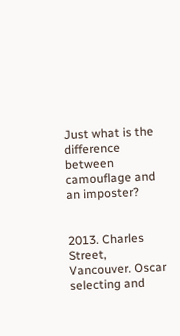Just what is the difference between
camouflage and an imposter?


2013. Charles Street, Vancouver. Oscar selecting and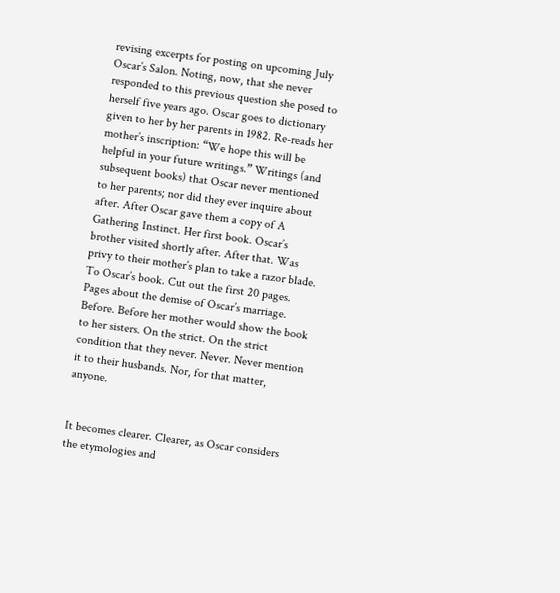revising excerpts for posting on upcoming July Oscar’s Salon. Noting, now, that she never responded to this previous question she posed to herself five years ago. Oscar goes to dictionary given to her by her parents in 1982. Re-reads her mother’s inscription: “We hope this will be helpful in your future writings.” Writings (and subsequent books) that Oscar never mentioned to her parents; nor did they ever inquire about after. After Oscar gave them a copy of A Gathering Instinct. Her first book. Oscar’s brother visited shortly after. After that. Was privy to their mother’s plan to take a razor blade. To Oscar’s book. Cut out the first 20 pages. Pages about the demise of Oscar’s marriage. Before. Before her mother would show the book to her sisters. On the strict. On the strict condition that they never. Never. Never mention it to their husbands. Nor, for that matter, anyone.


It becomes clearer. Clearer, as Oscar considers the etymologies and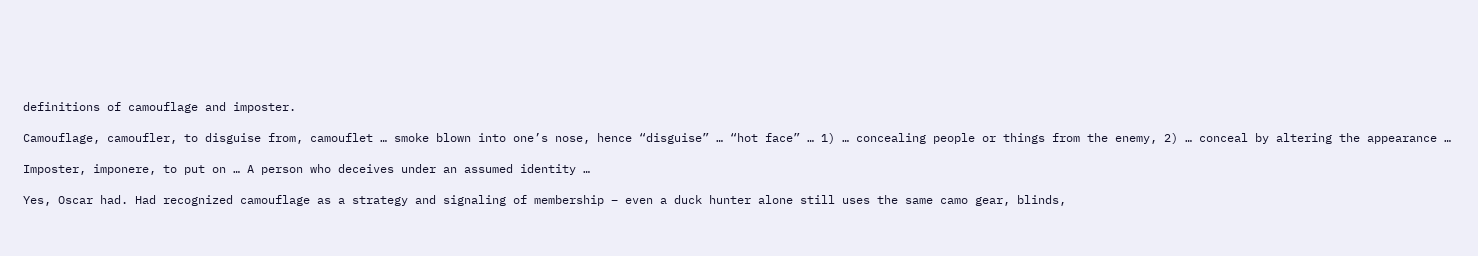definitions of camouflage and imposter.

Camouflage, camoufler, to disguise from, camouflet … smoke blown into one’s nose, hence “disguise” … “hot face” … 1) … concealing people or things from the enemy, 2) … conceal by altering the appearance …

Imposter, imponere, to put on … A person who deceives under an assumed identity …

Yes, Oscar had. Had recognized camouflage as a strategy and signaling of membership – even a duck hunter alone still uses the same camo gear, blinds,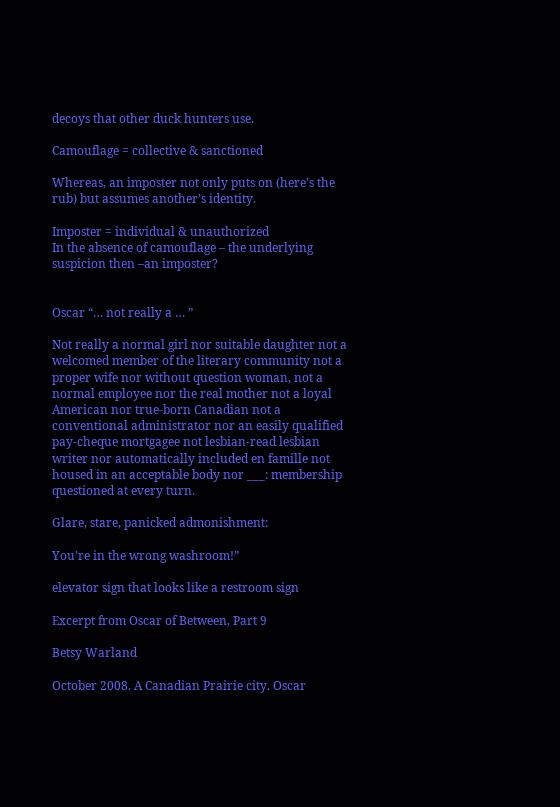decoys that other duck hunters use.

Camouflage = collective & sanctioned

Whereas, an imposter not only puts on (here’s the rub) but assumes another’s identity.

Imposter = individual & unauthorized
In the absence of camouflage – the underlying suspicion then –an imposter?


Oscar “… not really a … ”

Not really a normal girl nor suitable daughter not a welcomed member of the literary community not a proper wife nor without question woman, not a normal employee nor the real mother not a loyal American nor true-born Canadian not a conventional administrator nor an easily qualified pay-cheque mortgagee not lesbian-read lesbian writer nor automatically included en famille not housed in an acceptable body nor ___: membership questioned at every turn.

Glare, stare, panicked admonishment:

You’re in the wrong washroom!”

elevator sign that looks like a restroom sign

Excerpt from Oscar of Between, Part 9

Betsy Warland

October 2008. A Canadian Prairie city. Oscar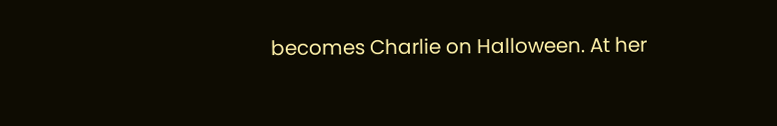becomes Charlie on Halloween. At her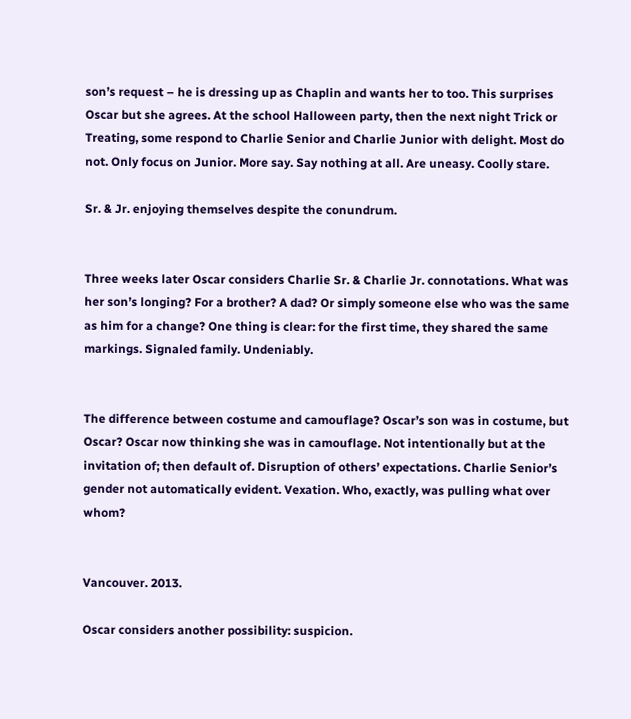son’s request – he is dressing up as Chaplin and wants her to too. This surprises Oscar but she agrees. At the school Halloween party, then the next night Trick or Treating, some respond to Charlie Senior and Charlie Junior with delight. Most do not. Only focus on Junior. More say. Say nothing at all. Are uneasy. Coolly stare.

Sr. & Jr. enjoying themselves despite the conundrum.


Three weeks later Oscar considers Charlie Sr. & Charlie Jr. connotations. What was her son’s longing? For a brother? A dad? Or simply someone else who was the same as him for a change? One thing is clear: for the first time, they shared the same markings. Signaled family. Undeniably.


The difference between costume and camouflage? Oscar’s son was in costume, but Oscar? Oscar now thinking she was in camouflage. Not intentionally but at the invitation of; then default of. Disruption of others’ expectations. Charlie Senior’s gender not automatically evident. Vexation. Who, exactly, was pulling what over whom?


Vancouver. 2013.

Oscar considers another possibility: suspicion.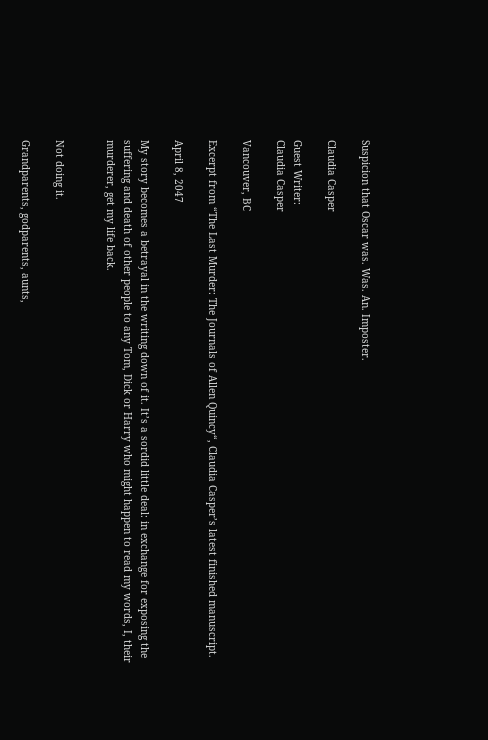Suspicion that Oscar was. Was. An. Imposter.

Claudia Casper

Guest Writer:
Claudia Casper

Vancouver, BC

Excerpt from “The Last Murder: The Journals of Allen Quincy“, Claudia Casper’s latest finished manuscript.

April 8, 2047

My story becomes a betrayal in the writing down of it. It’s a sordid little deal: in exchange for exposing the suffering and death of other people to any Tom, Dick or Harry who might happen to read my words, I, their murderer, get my life back.


Not doing it.

Grandparents, godparents, aunts,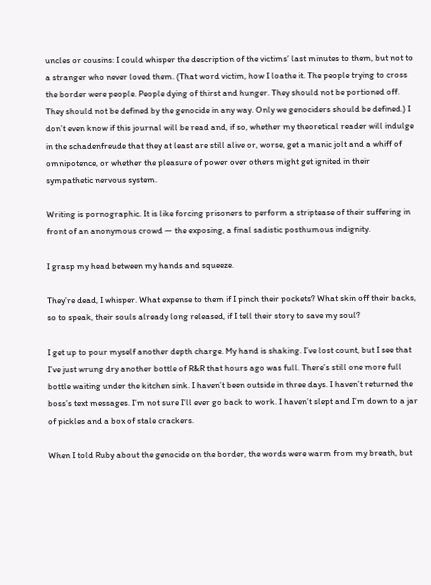uncles or cousins: I could whisper the description of the victims’ last minutes to them, but not to a stranger who never loved them. (That word victim, how I loathe it. The people trying to cross the border were people. People dying of thirst and hunger. They should not be portioned off. They should not be defined by the genocide in any way. Only we genociders should be defined.) I don’t even know if this journal will be read and, if so, whether my theoretical reader will indulge in the schadenfreude that they at least are still alive or, worse, get a manic jolt and a whiff of omnipotence, or whether the pleasure of power over others might get ignited in their sympathetic nervous system.

Writing is pornographic. It is like forcing prisoners to perform a striptease of their suffering in front of an anonymous crowd — the exposing, a final sadistic posthumous indignity.

I grasp my head between my hands and squeeze.

They’re dead, I whisper. What expense to them if I pinch their pockets? What skin off their backs, so to speak, their souls already long released, if I tell their story to save my soul?

I get up to pour myself another depth charge. My hand is shaking. I’ve lost count, but I see that I’ve just wrung dry another bottle of R&R that hours ago was full. There’s still one more full bottle waiting under the kitchen sink. I haven’t been outside in three days. I haven’t returned the boss’s text messages. I’m not sure I’ll ever go back to work. I haven’t slept and I’m down to a jar of pickles and a box of stale crackers.

When I told Ruby about the genocide on the border, the words were warm from my breath, but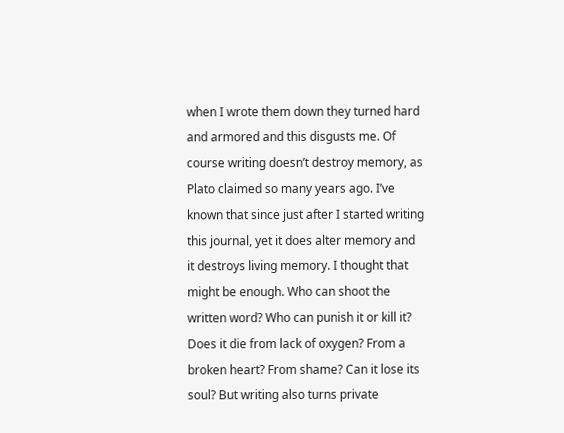when I wrote them down they turned hard and armored and this disgusts me. Of course writing doesn’t destroy memory, as Plato claimed so many years ago. I’ve known that since just after I started writing this journal, yet it does alter memory and it destroys living memory. I thought that might be enough. Who can shoot the written word? Who can punish it or kill it? Does it die from lack of oxygen? From a broken heart? From shame? Can it lose its soul? But writing also turns private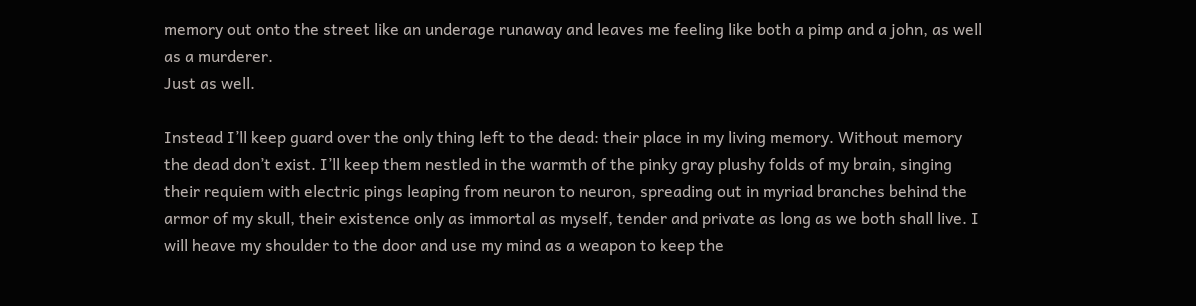memory out onto the street like an underage runaway and leaves me feeling like both a pimp and a john, as well as a murderer.
Just as well.

Instead I’ll keep guard over the only thing left to the dead: their place in my living memory. Without memory the dead don’t exist. I’ll keep them nestled in the warmth of the pinky gray plushy folds of my brain, singing their requiem with electric pings leaping from neuron to neuron, spreading out in myriad branches behind the armor of my skull, their existence only as immortal as myself, tender and private as long as we both shall live. I will heave my shoulder to the door and use my mind as a weapon to keep the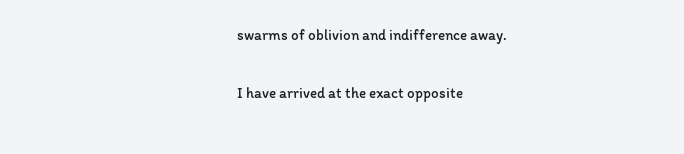swarms of oblivion and indifference away.

I have arrived at the exact opposite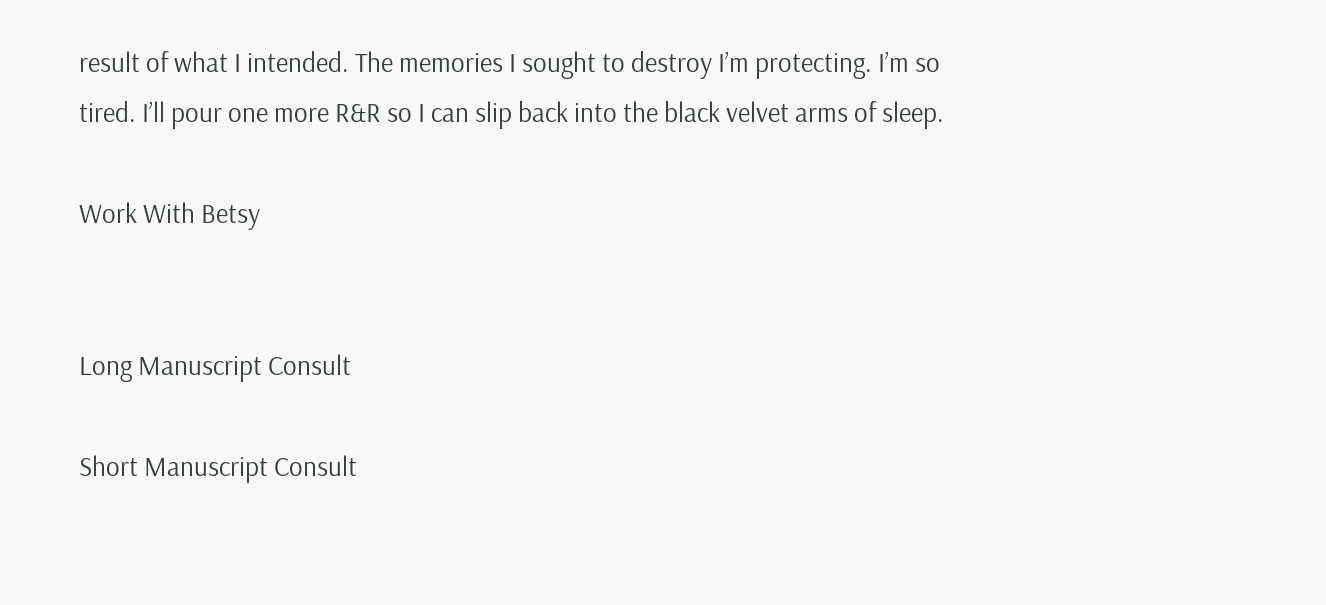result of what I intended. The memories I sought to destroy I’m protecting. I’m so tired. I’ll pour one more R&R so I can slip back into the black velvet arms of sleep.

Work With Betsy


Long Manuscript Consult

Short Manuscript Consult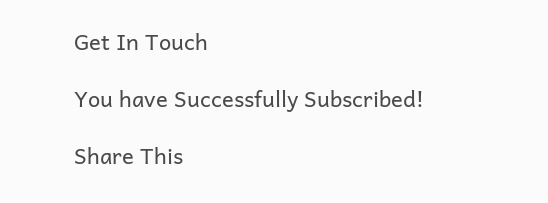Get In Touch

You have Successfully Subscribed!

Share This